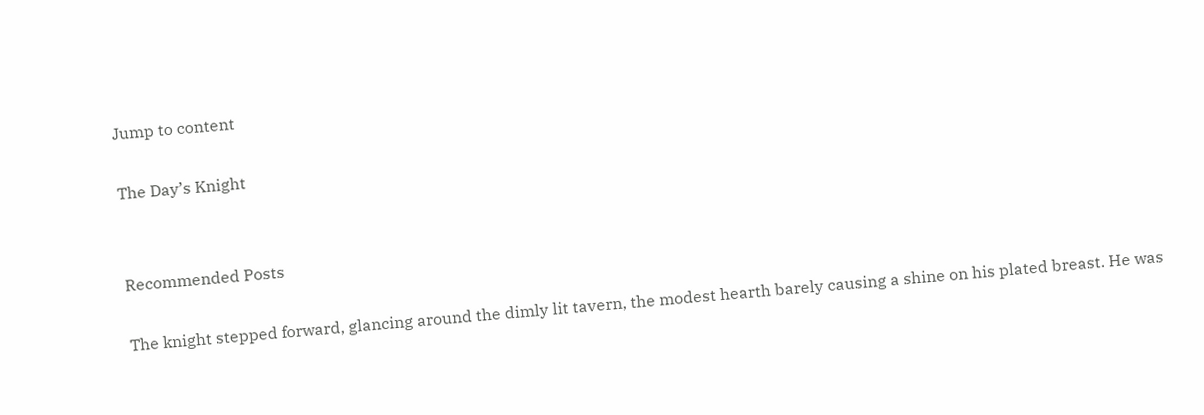Jump to content

The Day’s Knight


Recommended Posts

The knight stepped forward, glancing around the dimly lit tavern, the modest hearth barely causing a shine on his plated breast. He was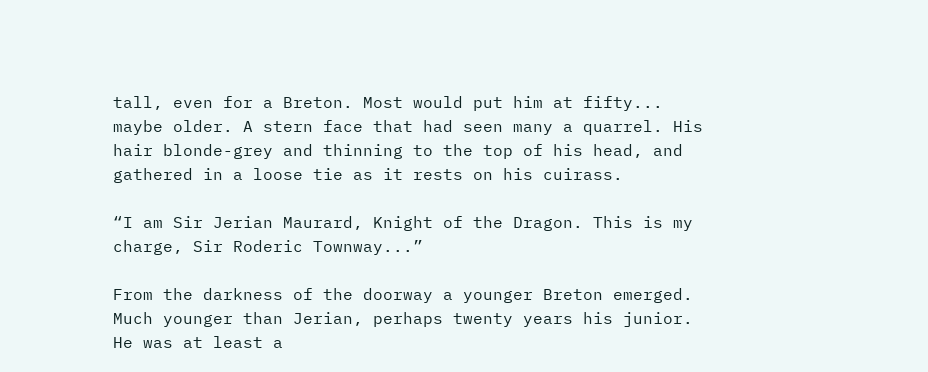tall, even for a Breton. Most would put him at fifty... maybe older. A stern face that had seen many a quarrel. His hair blonde-grey and thinning to the top of his head, and gathered in a loose tie as it rests on his cuirass.

“I am Sir Jerian Maurard, Knight of the Dragon. This is my charge, Sir Roderic Townway...”

From the darkness of the doorway a younger Breton emerged. Much younger than Jerian, perhaps twenty years his junior. He was at least a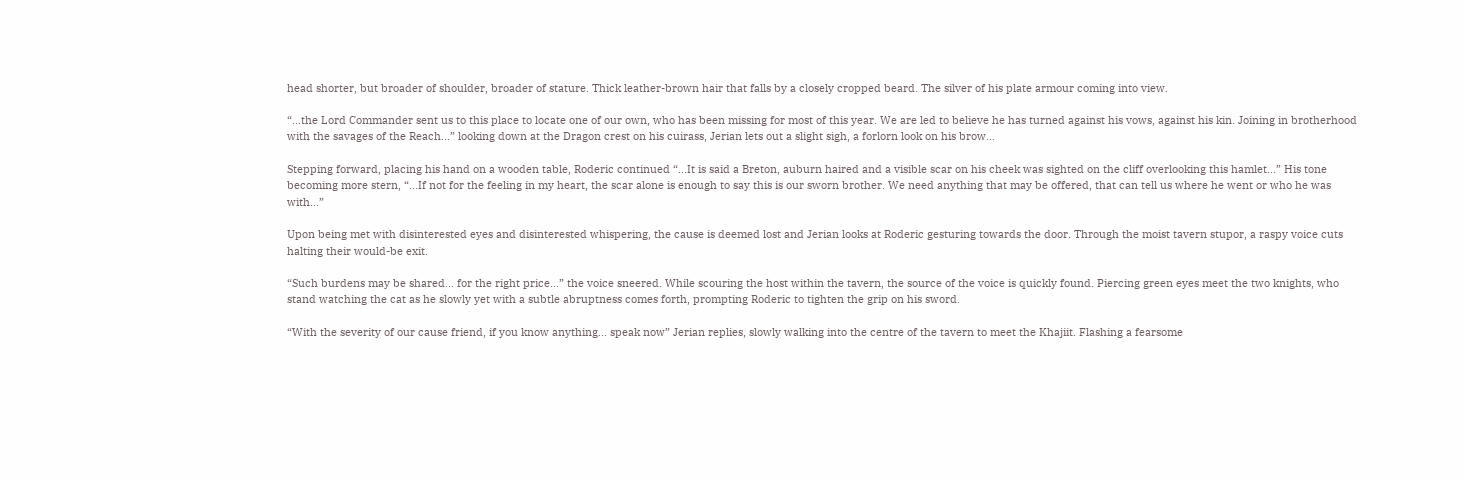head shorter, but broader of shoulder, broader of stature. Thick leather-brown hair that falls by a closely cropped beard. The silver of his plate armour coming into view.

“...the Lord Commander sent us to this place to locate one of our own, who has been missing for most of this year. We are led to believe he has turned against his vows, against his kin. Joining in brotherhood with the savages of the Reach...” looking down at the Dragon crest on his cuirass, Jerian lets out a slight sigh, a forlorn look on his brow...

Stepping forward, placing his hand on a wooden table, Roderic continued “...It is said a Breton, auburn haired and a visible scar on his cheek was sighted on the cliff overlooking this hamlet...” His tone becoming more stern, “...If not for the feeling in my heart, the scar alone is enough to say this is our sworn brother. We need anything that may be offered, that can tell us where he went or who he was with...”

Upon being met with disinterested eyes and disinterested whispering, the cause is deemed lost and Jerian looks at Roderic gesturing towards the door. Through the moist tavern stupor, a raspy voice cuts halting their would-be exit.

“Such burdens may be shared... for the right price...” the voice sneered. While scouring the host within the tavern, the source of the voice is quickly found. Piercing green eyes meet the two knights, who stand watching the cat as he slowly yet with a subtle abruptness comes forth, prompting Roderic to tighten the grip on his sword.

“With the severity of our cause friend, if you know anything... speak now” Jerian replies, slowly walking into the centre of the tavern to meet the Khajiit. Flashing a fearsome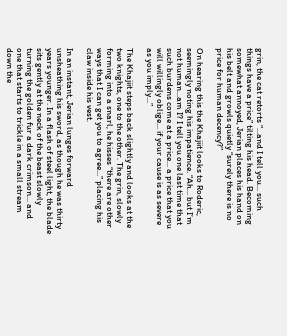grin, the cat retorts “...and I tell you... such things have a price” tilting his head. Becoming somewhat annoyed, Jerian places his hand on his belt and growls quietly “surely there is no price for human decency?”

On hearing this the Khajiit looks to Roderic, seemingly noting his impatience. “Ah... but I’m not human...am I? I tell you one last time that such burdens come at a price... a price that you will willingly oblige... if your cause is as severe as you imply...”

The Khajiit steps back slightly and looks at the two knights, one to the other. The grin, slowly forming into a snarl, he hisses “there are other ways that I can get you to agree...” placing his claw inside his vest.

In an instant, Jerian lunges forward unsheathing his sword, as though he was thirty years younger. In a flash of steel light, the blade sits gently at the neck of the beast slowly turning the golden fur a dark crimson... and one that starts to trickle in a small stream down the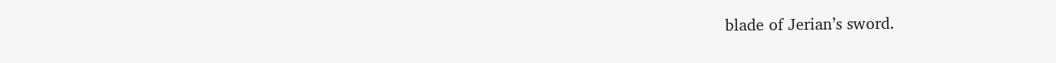blade of Jerian’s sword.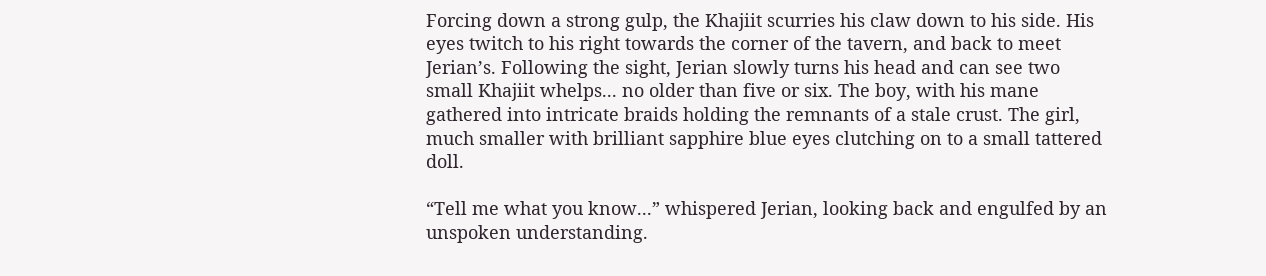Forcing down a strong gulp, the Khajiit scurries his claw down to his side. His eyes twitch to his right towards the corner of the tavern, and back to meet Jerian’s. Following the sight, Jerian slowly turns his head and can see two small Khajiit whelps... no older than five or six. The boy, with his mane gathered into intricate braids holding the remnants of a stale crust. The girl, much smaller with brilliant sapphire blue eyes clutching on to a small tattered doll.

“Tell me what you know...” whispered Jerian, looking back and engulfed by an unspoken understanding.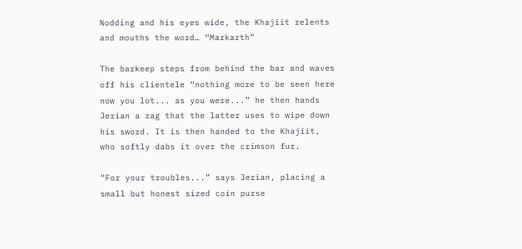Nodding and his eyes wide, the Khajiit relents and mouths the word… “Markarth”

The barkeep steps from behind the bar and waves off his clientele “nothing more to be seen here now you lot... as you were...” he then hands Jerian a rag that the latter uses to wipe down his sword. It is then handed to the Khajiit, who softly dabs it over the crimson fur.

“For your troubles...” says Jerian, placing a small but honest sized coin purse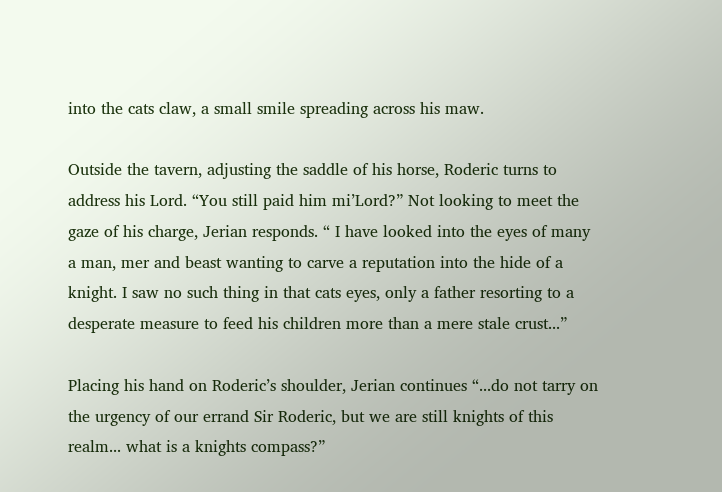into the cats claw, a small smile spreading across his maw.

Outside the tavern, adjusting the saddle of his horse, Roderic turns to address his Lord. “You still paid him mi’Lord?” Not looking to meet the gaze of his charge, Jerian responds. “ I have looked into the eyes of many a man, mer and beast wanting to carve a reputation into the hide of a knight. I saw no such thing in that cats eyes, only a father resorting to a desperate measure to feed his children more than a mere stale crust...”

Placing his hand on Roderic’s shoulder, Jerian continues “...do not tarry on the urgency of our errand Sir Roderic, but we are still knights of this realm... what is a knights compass?”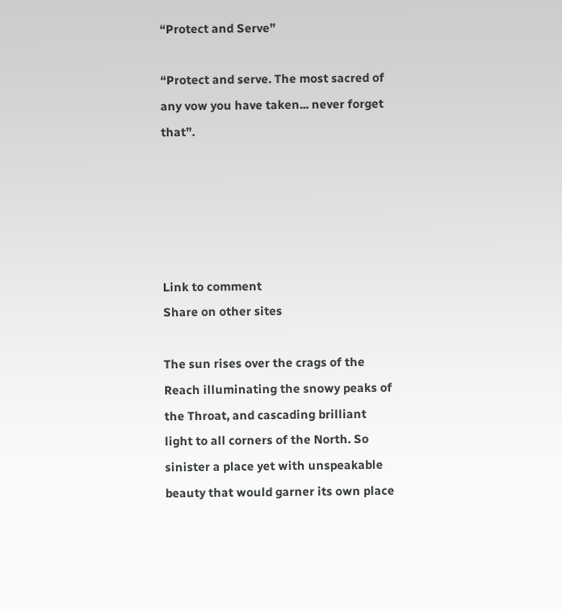“Protect and Serve”

“Protect and serve. The most sacred of any vow you have taken... never forget that”.





Link to comment
Share on other sites

The sun rises over the crags of the Reach illuminating the snowy peaks of the Throat, and cascading brilliant light to all corners of the North. So sinister a place yet with unspeakable beauty that would garner its own place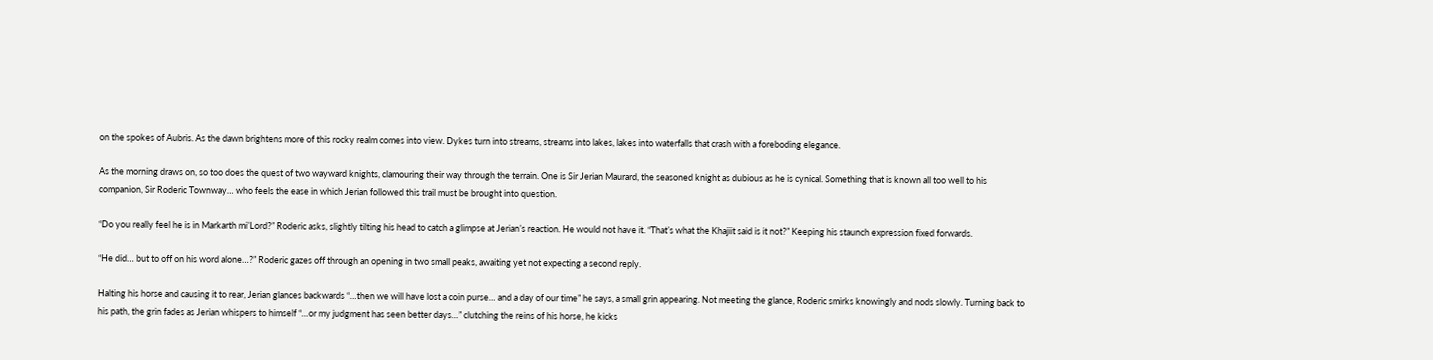on the spokes of Aubris. As the dawn brightens more of this rocky realm comes into view. Dykes turn into streams, streams into lakes, lakes into waterfalls that crash with a foreboding elegance.

As the morning draws on, so too does the quest of two wayward knights, clamouring their way through the terrain. One is Sir Jerian Maurard, the seasoned knight as dubious as he is cynical. Something that is known all too well to his companion, Sir Roderic Townway… who feels the ease in which Jerian followed this trail must be brought into question.

“Do you really feel he is in Markarth mi’Lord?” Roderic asks, slightly tilting his head to catch a glimpse at Jerian’s reaction. He would not have it. “That’s what the Khajiit said is it not?” Keeping his staunch expression fixed forwards.

“He did… but to off on his word alone…?” Roderic gazes off through an opening in two small peaks, awaiting yet not expecting a second reply.

Halting his horse and causing it to rear, Jerian glances backwards “…then we will have lost a coin purse… and a day of our time” he says, a small grin appearing. Not meeting the glance, Roderic smirks knowingly and nods slowly. Turning back to his path, the grin fades as Jerian whispers to himself “…or my judgment has seen better days…” clutching the reins of his horse, he kicks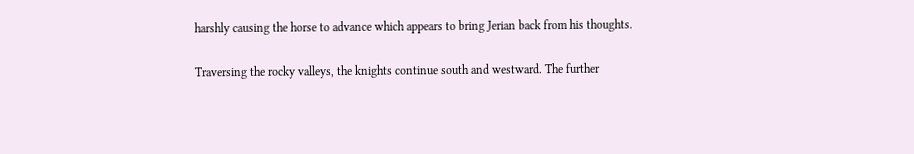harshly causing the horse to advance which appears to bring Jerian back from his thoughts.

Traversing the rocky valleys, the knights continue south and westward. The further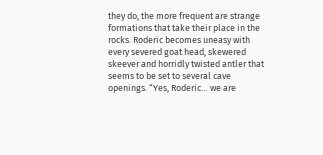they do, the more frequent are strange formations that take their place in the rocks. Roderic becomes uneasy with every severed goat head, skewered skeever and horridly twisted antler that seems to be set to several cave openings. “Yes, Roderic… we are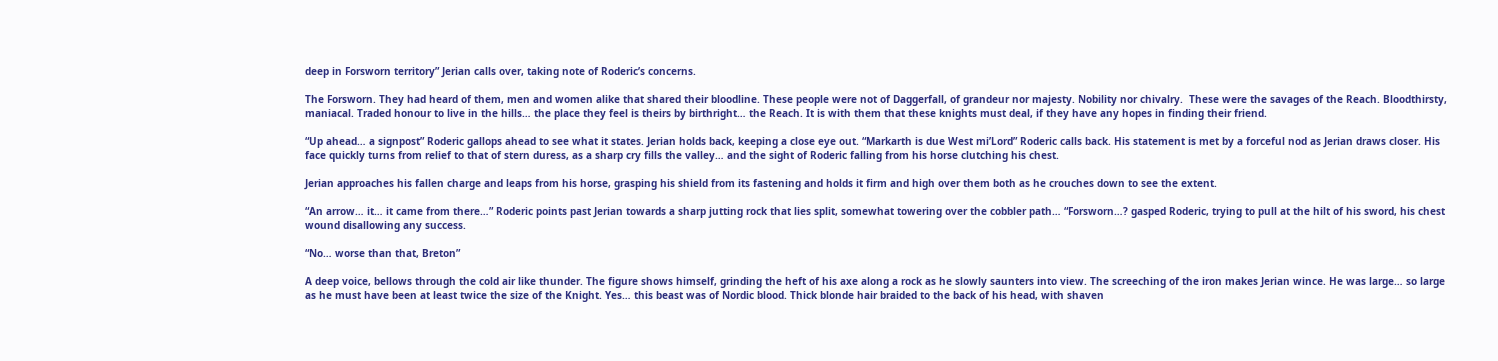deep in Forsworn territory” Jerian calls over, taking note of Roderic’s concerns.

The Forsworn. They had heard of them, men and women alike that shared their bloodline. These people were not of Daggerfall, of grandeur nor majesty. Nobility nor chivalry.  These were the savages of the Reach. Bloodthirsty, maniacal. Traded honour to live in the hills… the place they feel is theirs by birthright… the Reach. It is with them that these knights must deal, if they have any hopes in finding their friend.

“Up ahead… a signpost” Roderic gallops ahead to see what it states. Jerian holds back, keeping a close eye out. “Markarth is due West mi’Lord” Roderic calls back. His statement is met by a forceful nod as Jerian draws closer. His face quickly turns from relief to that of stern duress, as a sharp cry fills the valley… and the sight of Roderic falling from his horse clutching his chest.

Jerian approaches his fallen charge and leaps from his horse, grasping his shield from its fastening and holds it firm and high over them both as he crouches down to see the extent.

“An arrow… it… it came from there…” Roderic points past Jerian towards a sharp jutting rock that lies split, somewhat towering over the cobbler path… “Forsworn…? gasped Roderic, trying to pull at the hilt of his sword, his chest wound disallowing any success.

“No… worse than that, Breton”

A deep voice, bellows through the cold air like thunder. The figure shows himself, grinding the heft of his axe along a rock as he slowly saunters into view. The screeching of the iron makes Jerian wince. He was large… so large as he must have been at least twice the size of the Knight. Yes… this beast was of Nordic blood. Thick blonde hair braided to the back of his head, with shaven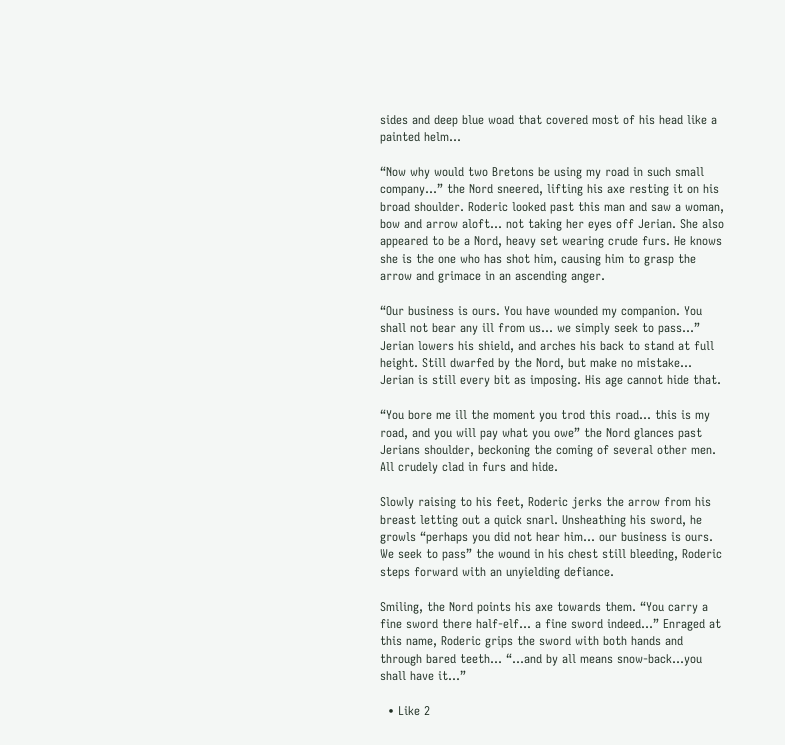sides and deep blue woad that covered most of his head like a painted helm…

“Now why would two Bretons be using my road in such small company…” the Nord sneered, lifting his axe resting it on his broad shoulder. Roderic looked past this man and saw a woman, bow and arrow aloft… not taking her eyes off Jerian. She also appeared to be a Nord, heavy set wearing crude furs. He knows she is the one who has shot him, causing him to grasp the arrow and grimace in an ascending anger.

“Our business is ours. You have wounded my companion. You shall not bear any ill from us… we simply seek to pass…” Jerian lowers his shield, and arches his back to stand at full height. Still dwarfed by the Nord, but make no mistake… Jerian is still every bit as imposing. His age cannot hide that.

“You bore me ill the moment you trod this road… this is my road, and you will pay what you owe” the Nord glances past Jerians shoulder, beckoning the coming of several other men. All crudely clad in furs and hide.

Slowly raising to his feet, Roderic jerks the arrow from his breast letting out a quick snarl. Unsheathing his sword, he growls “perhaps you did not hear him… our business is ours. We seek to pass” the wound in his chest still bleeding, Roderic steps forward with an unyielding defiance.

Smiling, the Nord points his axe towards them. “You carry a fine sword there half-elf… a fine sword indeed…” Enraged at this name, Roderic grips the sword with both hands and through bared teeth… “…and by all means snow-back…you shall have it…”

  • Like 2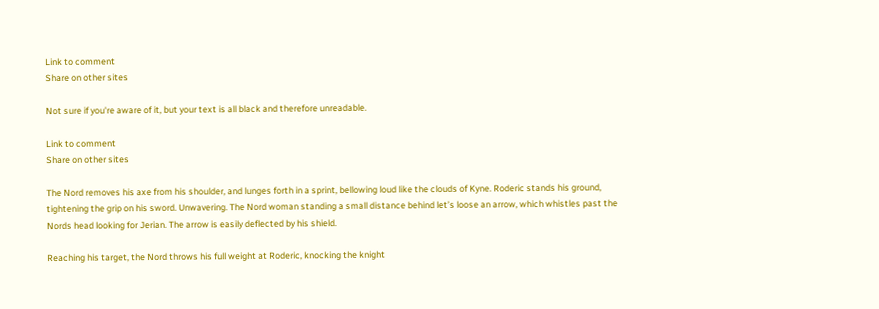Link to comment
Share on other sites

Not sure if you're aware of it, but your text is all black and therefore unreadable.

Link to comment
Share on other sites

The Nord removes his axe from his shoulder, and lunges forth in a sprint, bellowing loud like the clouds of Kyne. Roderic stands his ground, tightening the grip on his sword. Unwavering. The Nord woman standing a small distance behind let’s loose an arrow, which whistles past the Nords head looking for Jerian. The arrow is easily deflected by his shield.

Reaching his target, the Nord throws his full weight at Roderic, knocking the knight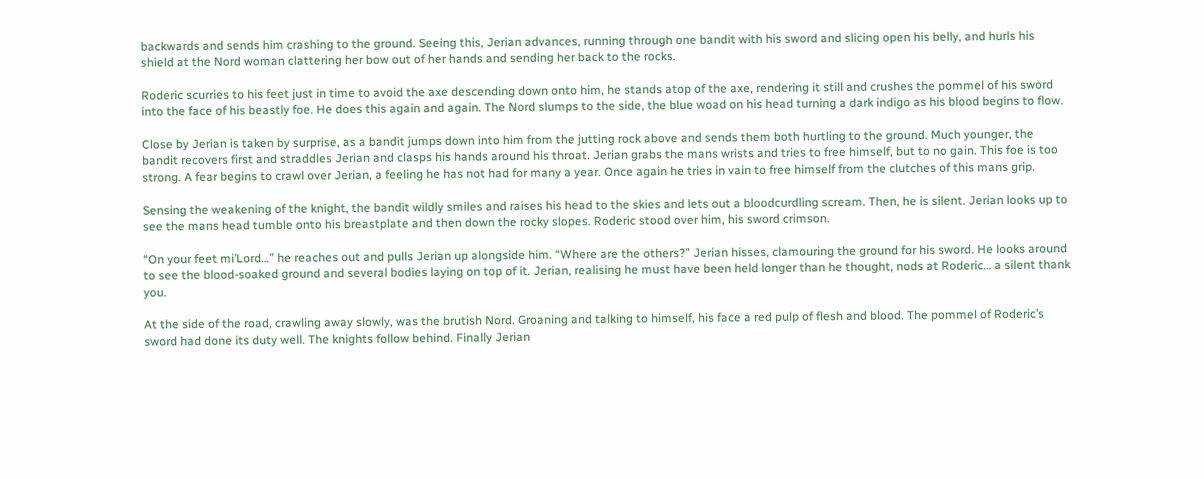backwards and sends him crashing to the ground. Seeing this, Jerian advances, running through one bandit with his sword and slicing open his belly, and hurls his shield at the Nord woman clattering her bow out of her hands and sending her back to the rocks.

Roderic scurries to his feet just in time to avoid the axe descending down onto him, he stands atop of the axe, rendering it still and crushes the pommel of his sword into the face of his beastly foe. He does this again and again. The Nord slumps to the side, the blue woad on his head turning a dark indigo as his blood begins to flow.

Close by Jerian is taken by surprise, as a bandit jumps down into him from the jutting rock above and sends them both hurtling to the ground. Much younger, the bandit recovers first and straddles Jerian and clasps his hands around his throat. Jerian grabs the mans wrists and tries to free himself, but to no gain. This foe is too strong. A fear begins to crawl over Jerian, a feeling he has not had for many a year. Once again he tries in vain to free himself from the clutches of this mans grip.

Sensing the weakening of the knight, the bandit wildly smiles and raises his head to the skies and lets out a bloodcurdling scream. Then, he is silent. Jerian looks up to see the mans head tumble onto his breastplate and then down the rocky slopes. Roderic stood over him, his sword crimson.

“On your feet mi’Lord…” he reaches out and pulls Jerian up alongside him. “Where are the others?” Jerian hisses, clamouring the ground for his sword. He looks around to see the blood-soaked ground and several bodies laying on top of it. Jerian, realising he must have been held longer than he thought, nods at Roderic… a silent thank you.

At the side of the road, crawling away slowly, was the brutish Nord. Groaning and talking to himself, his face a red pulp of flesh and blood. The pommel of Roderic’s sword had done its duty well. The knights follow behind. Finally Jerian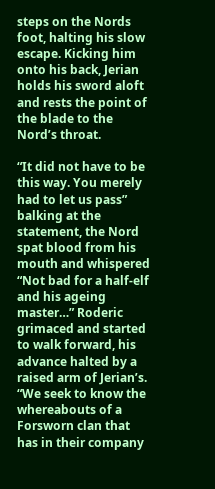steps on the Nords foot, halting his slow escape. Kicking him onto his back, Jerian holds his sword aloft and rests the point of the blade to the Nord’s throat.

“It did not have to be this way. You merely had to let us pass” balking at the statement, the Nord spat blood from his mouth and whispered   “Not bad for a half-elf and his ageing master…” Roderic grimaced and started to walk forward, his advance halted by a raised arm of Jerian’s. “We seek to know the whereabouts of a Forsworn clan that has in their company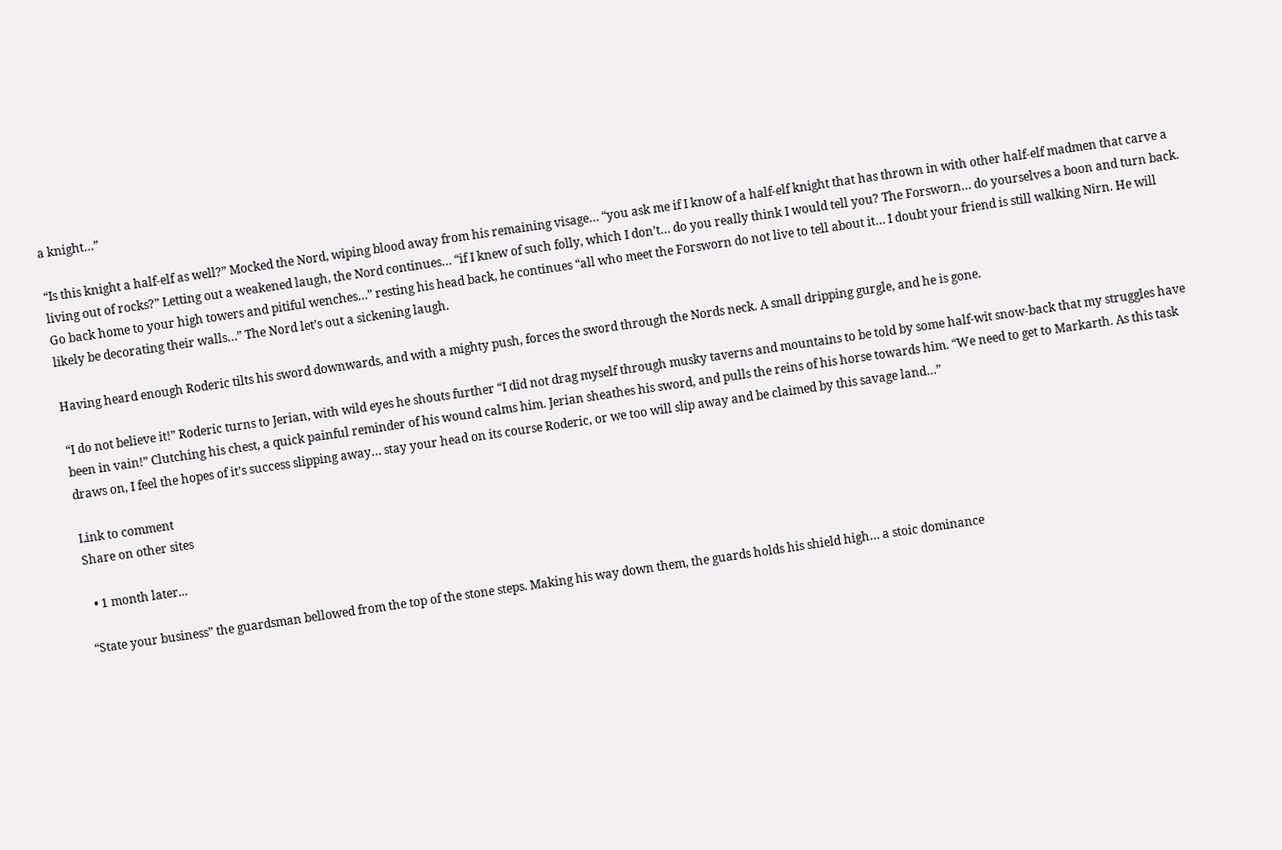a knight…”

“Is this knight a half-elf as well?” Mocked the Nord, wiping blood away from his remaining visage… “you ask me if I know of a half-elf knight that has thrown in with other half-elf madmen that carve a living out of rocks?” Letting out a weakened laugh, the Nord continues… “if I knew of such folly, which I don’t… do you really think I would tell you? The Forsworn… do yourselves a boon and turn back. Go back home to your high towers and pitiful wenches…” resting his head back, he continues “all who meet the Forsworn do not live to tell about it… I doubt your friend is still walking Nirn. He will likely be decorating their walls…” The Nord let’s out a sickening laugh.

Having heard enough Roderic tilts his sword downwards, and with a mighty push, forces the sword through the Nords neck. A small dripping gurgle, and he is gone.

“I do not believe it!” Roderic turns to Jerian, with wild eyes he shouts further “I did not drag myself through musky taverns and mountains to be told by some half-wit snow-back that my struggles have been in vain!” Clutching his chest, a quick painful reminder of his wound calms him. Jerian sheathes his sword, and pulls the reins of his horse towards him. “We need to get to Markarth. As this task draws on, I feel the hopes of it’s success slipping away… stay your head on its course Roderic, or we too will slip away and be claimed by this savage land…”

Link to comment
Share on other sites

  • 1 month later...

“State your business” the guardsman bellowed from the top of the stone steps. Making his way down them, the guards holds his shield high… a stoic dominance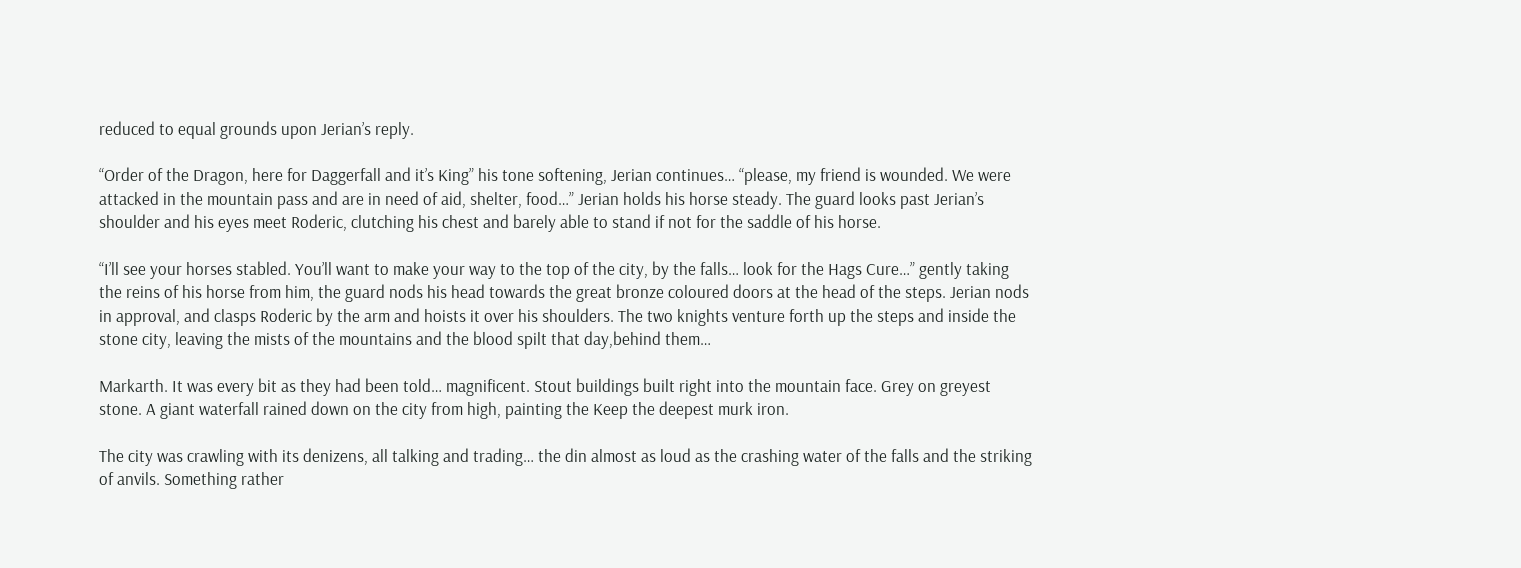reduced to equal grounds upon Jerian’s reply.

“Order of the Dragon, here for Daggerfall and it’s King” his tone softening, Jerian continues… “please, my friend is wounded. We were attacked in the mountain pass and are in need of aid, shelter, food…” Jerian holds his horse steady. The guard looks past Jerian’s shoulder and his eyes meet Roderic, clutching his chest and barely able to stand if not for the saddle of his horse.

“I’ll see your horses stabled. You’ll want to make your way to the top of the city, by the falls… look for the Hags Cure…” gently taking the reins of his horse from him, the guard nods his head towards the great bronze coloured doors at the head of the steps. Jerian nods in approval, and clasps Roderic by the arm and hoists it over his shoulders. The two knights venture forth up the steps and inside the stone city, leaving the mists of the mountains and the blood spilt that day,behind them…

Markarth. It was every bit as they had been told… magnificent. Stout buildings built right into the mountain face. Grey on greyest stone. A giant waterfall rained down on the city from high, painting the Keep the deepest murk iron.

The city was crawling with its denizens, all talking and trading… the din almost as loud as the crashing water of the falls and the striking of anvils. Something rather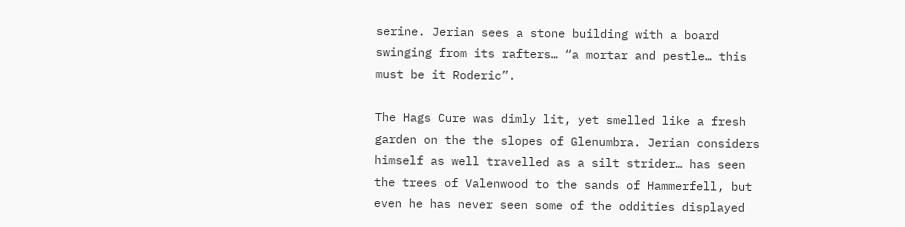serine. Jerian sees a stone building with a board swinging from its rafters… “a mortar and pestle… this must be it Roderic”.

The Hags Cure was dimly lit, yet smelled like a fresh garden on the the slopes of Glenumbra. Jerian considers himself as well travelled as a silt strider… has seen the trees of Valenwood to the sands of Hammerfell, but even he has never seen some of the oddities displayed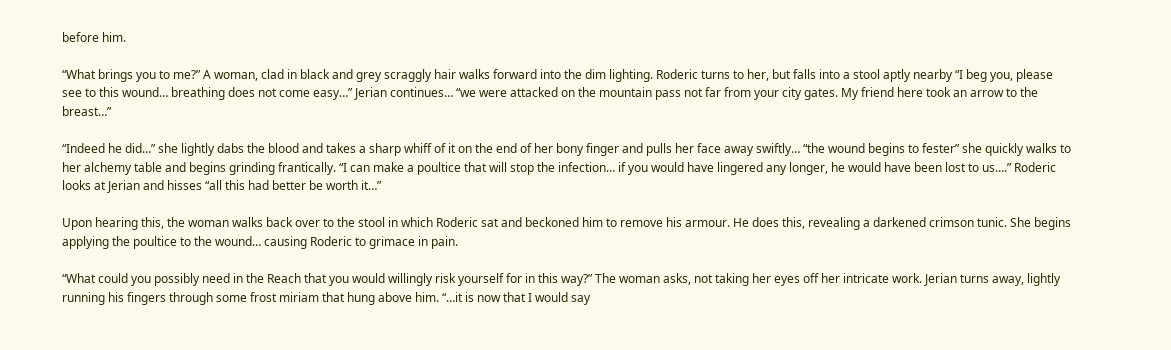before him.

“What brings you to me?” A woman, clad in black and grey scraggly hair walks forward into the dim lighting. Roderic turns to her, but falls into a stool aptly nearby “I beg you, please see to this wound… breathing does not come easy…” Jerian continues… “we were attacked on the mountain pass not far from your city gates. My friend here took an arrow to the breast…”

“Indeed he did…” she lightly dabs the blood and takes a sharp whiff of it on the end of her bony finger and pulls her face away swiftly… “the wound begins to fester” she quickly walks to her alchemy table and begins grinding frantically. “I can make a poultice that will stop the infection… if you would have lingered any longer, he would have been lost to us….” Roderic looks at Jerian and hisses “all this had better be worth it…”

Upon hearing this, the woman walks back over to the stool in which Roderic sat and beckoned him to remove his armour. He does this, revealing a darkened crimson tunic. She begins applying the poultice to the wound… causing Roderic to grimace in pain.

“What could you possibly need in the Reach that you would willingly risk yourself for in this way?” The woman asks, not taking her eyes off her intricate work. Jerian turns away, lightly running his fingers through some frost miriam that hung above him. “…it is now that I would say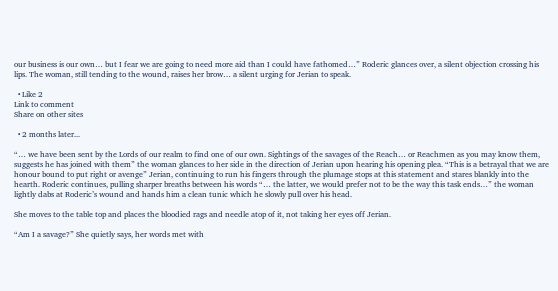our business is our own… but I fear we are going to need more aid than I could have fathomed…” Roderic glances over, a silent objection crossing his lips. The woman, still tending to the wound, raises her brow… a silent urging for Jerian to speak.

  • Like 2
Link to comment
Share on other sites

  • 2 months later...

“… we have been sent by the Lords of our realm to find one of our own. Sightings of the savages of the Reach… or Reachmen as you may know them, suggests he has joined with them” the woman glances to her side in the direction of Jerian upon hearing his opening plea. “This is a betrayal that we are honour bound to put right or avenge” Jerian, continuing to run his fingers through the plumage stops at this statement and stares blankly into the hearth. Roderic continues, pulling sharper breaths between his words “… the latter, we would prefer not to be the way this task ends…” the woman lightly dabs at Roderic’s wound and hands him a clean tunic which he slowly pull over his head.

She moves to the table top and places the bloodied rags and needle atop of it, not taking her eyes off Jerian.

“Am I a savage?” She quietly says, her words met with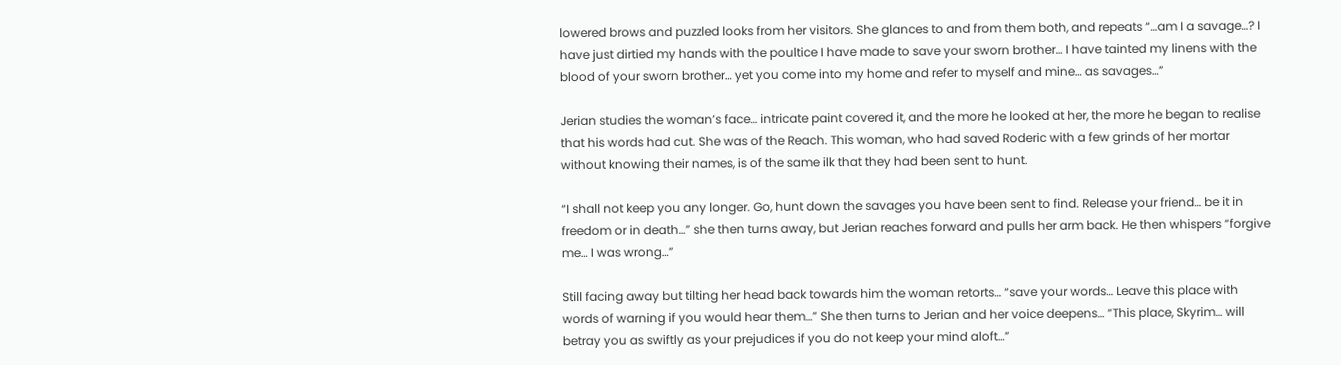lowered brows and puzzled looks from her visitors. She glances to and from them both, and repeats “…am I a savage…? I have just dirtied my hands with the poultice I have made to save your sworn brother… I have tainted my linens with the blood of your sworn brother… yet you come into my home and refer to myself and mine… as savages…”

Jerian studies the woman’s face… intricate paint covered it, and the more he looked at her, the more he began to realise that his words had cut. She was of the Reach. This woman, who had saved Roderic with a few grinds of her mortar without knowing their names, is of the same ilk that they had been sent to hunt.

“I shall not keep you any longer. Go, hunt down the savages you have been sent to find. Release your friend… be it in freedom or in death…” she then turns away, but Jerian reaches forward and pulls her arm back. He then whispers “forgive me… I was wrong…”

Still facing away but tilting her head back towards him the woman retorts… “save your words… Leave this place with words of warning if you would hear them…” She then turns to Jerian and her voice deepens… “This place, Skyrim… will betray you as swiftly as your prejudices if you do not keep your mind aloft…”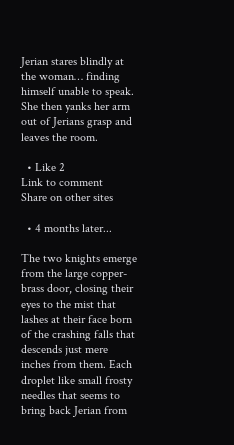Jerian stares blindly at the woman… finding himself unable to speak. She then yanks her arm out of Jerians grasp and leaves the room.

  • Like 2
Link to comment
Share on other sites

  • 4 months later...

The two knights emerge from the large copper-brass door, closing their eyes to the mist that lashes at their face born of the crashing falls that descends just mere inches from them. Each droplet like small frosty needles that seems to bring back Jerian from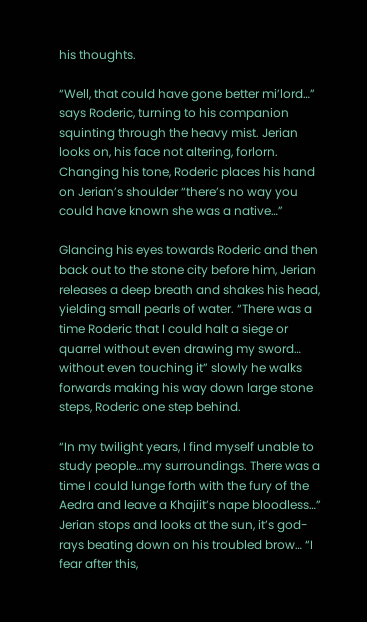his thoughts.

“Well, that could have gone better mi’lord…” says Roderic, turning to his companion squinting through the heavy mist. Jerian looks on, his face not altering, forlorn. Changing his tone, Roderic places his hand on Jerian’s shoulder “there’s no way you could have known she was a native…”

Glancing his eyes towards Roderic and then back out to the stone city before him, Jerian releases a deep breath and shakes his head, yielding small pearls of water. “There was a time Roderic that I could halt a siege or quarrel without even drawing my sword… without even touching it” slowly he walks forwards making his way down large stone steps, Roderic one step behind.

“In my twilight years, I find myself unable to study people…my surroundings. There was a time I could lunge forth with the fury of the Aedra and leave a Khajiit’s nape bloodless…” Jerian stops and looks at the sun, it’s god-rays beating down on his troubled brow… “I fear after this,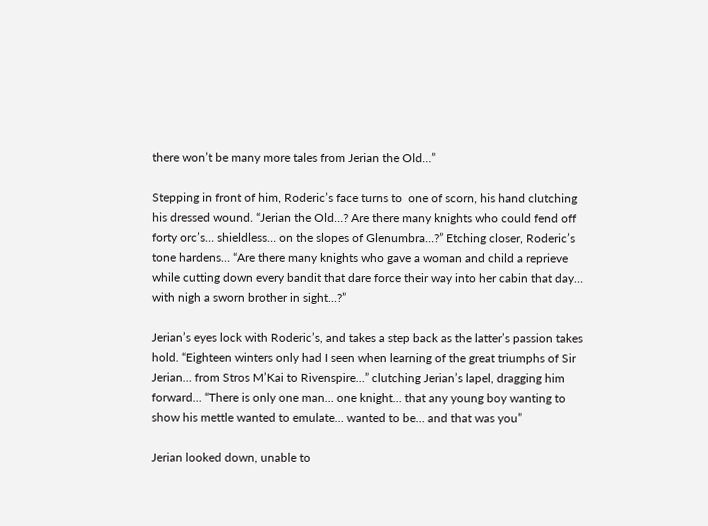there won’t be many more tales from Jerian the Old…”

Stepping in front of him, Roderic’s face turns to  one of scorn, his hand clutching his dressed wound. “Jerian the Old…? Are there many knights who could fend off forty orc’s… shieldless… on the slopes of Glenumbra…?” Etching closer, Roderic’s tone hardens… “Are there many knights who gave a woman and child a reprieve while cutting down every bandit that dare force their way into her cabin that day… with nigh a sworn brother in sight…?”

Jerian’s eyes lock with Roderic’s, and takes a step back as the latter’s passion takes hold. “Eighteen winters only had I seen when learning of the great triumphs of Sir Jerian… from Stros M’Kai to Rivenspire…” clutching Jerian’s lapel, dragging him forward… “There is only one man… one knight… that any young boy wanting to show his mettle wanted to emulate… wanted to be… and that was you”

Jerian looked down, unable to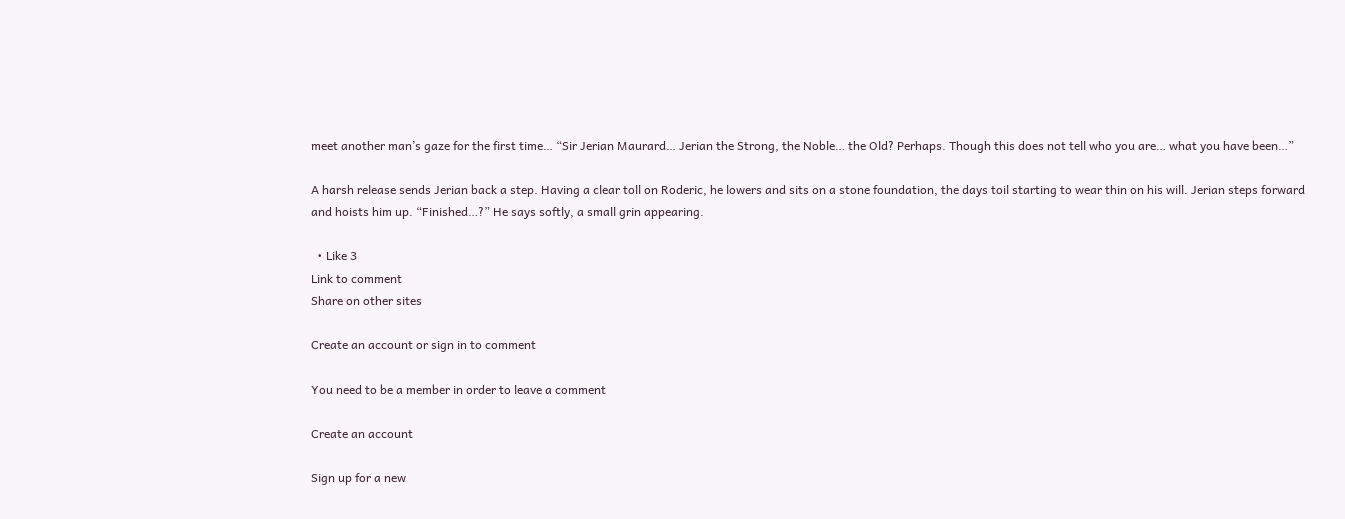meet another man’s gaze for the first time… “Sir Jerian Maurard… Jerian the Strong, the Noble… the Old? Perhaps. Though this does not tell who you are… what you have been…”

A harsh release sends Jerian back a step. Having a clear toll on Roderic, he lowers and sits on a stone foundation, the days toil starting to wear thin on his will. Jerian steps forward and hoists him up. “Finished…?” He says softly, a small grin appearing.

  • Like 3
Link to comment
Share on other sites

Create an account or sign in to comment

You need to be a member in order to leave a comment

Create an account

Sign up for a new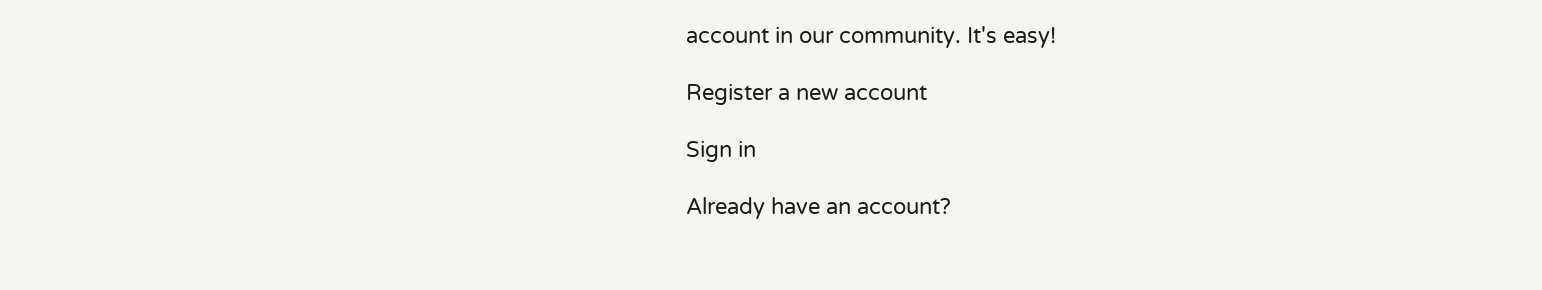account in our community. It's easy!

Register a new account

Sign in

Already have an account?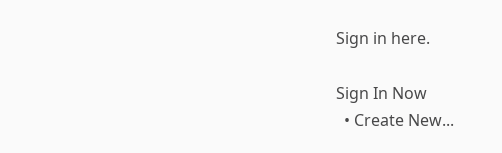Sign in here.

Sign In Now
  • Create New...